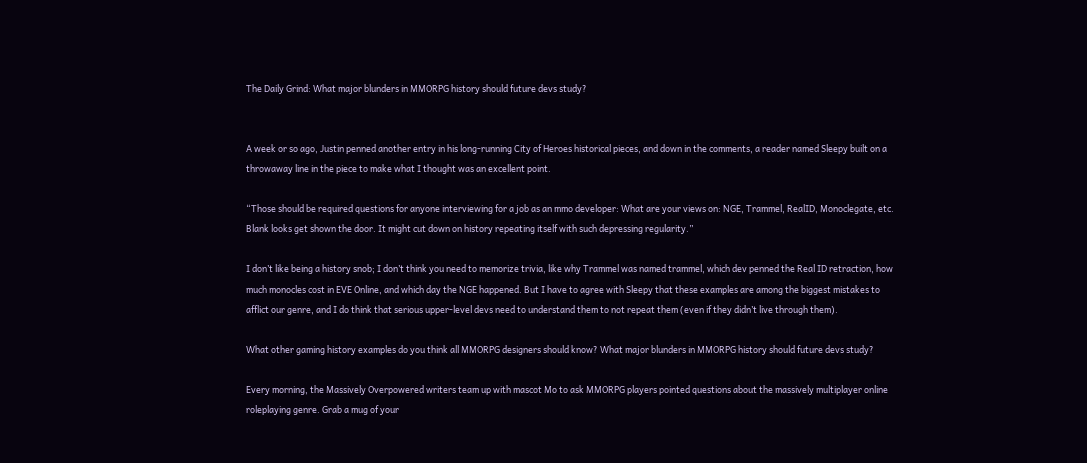The Daily Grind: What major blunders in MMORPG history should future devs study?


A week or so ago, Justin penned another entry in his long-running City of Heroes historical pieces, and down in the comments, a reader named Sleepy built on a throwaway line in the piece to make what I thought was an excellent point.

“Those should be required questions for anyone interviewing for a job as an mmo developer: What are your views on: NGE, Trammel, RealID, Monoclegate, etc. Blank looks get shown the door. It might cut down on history repeating itself with such depressing regularity.”

I don’t like being a history snob; I don’t think you need to memorize trivia, like why Trammel was named trammel, which dev penned the Real ID retraction, how much monocles cost in EVE Online, and which day the NGE happened. But I have to agree with Sleepy that these examples are among the biggest mistakes to afflict our genre, and I do think that serious upper-level devs need to understand them to not repeat them (even if they didn’t live through them).

What other gaming history examples do you think all MMORPG designers should know? What major blunders in MMORPG history should future devs study?

Every morning, the Massively Overpowered writers team up with mascot Mo to ask MMORPG players pointed questions about the massively multiplayer online roleplaying genre. Grab a mug of your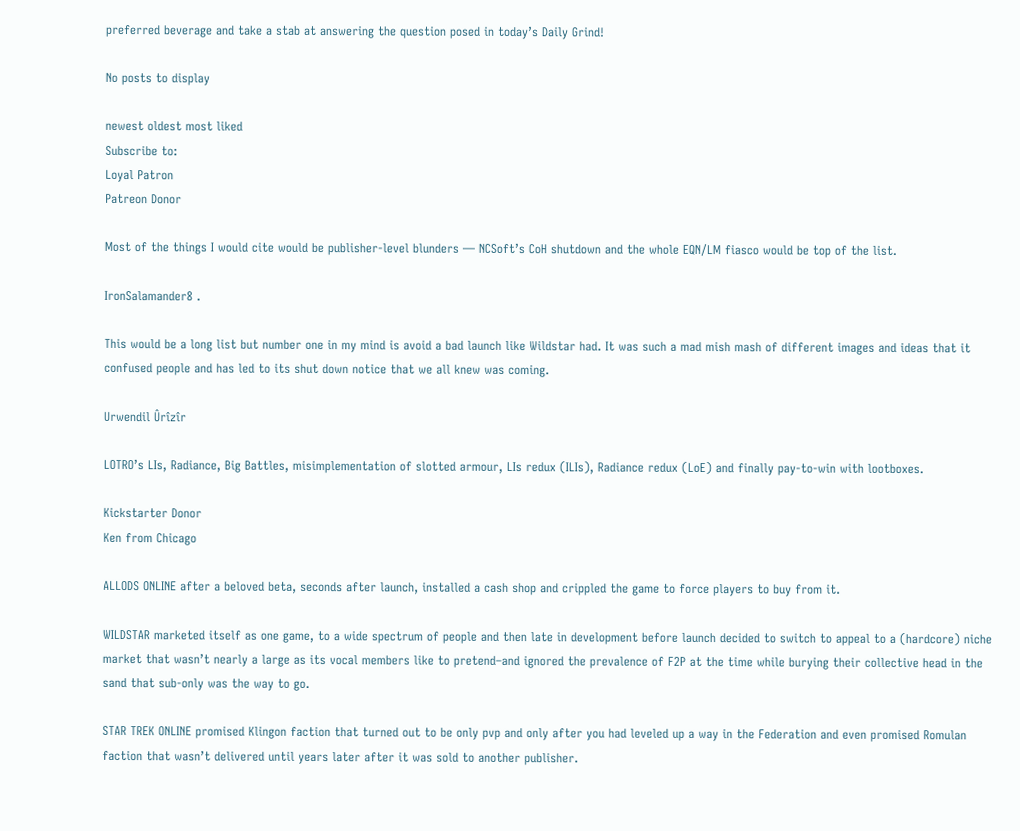preferred beverage and take a stab at answering the question posed in today’s Daily Grind!

No posts to display

newest oldest most liked
Subscribe to:
Loyal Patron
Patreon Donor

Most of the things I would cite would be publisher-level blunders — NCSoft’s CoH shutdown and the whole EQN/LM fiasco would be top of the list.

IronSalamander8 .

This would be a long list but number one in my mind is avoid a bad launch like Wildstar had. It was such a mad mish mash of different images and ideas that it confused people and has led to its shut down notice that we all knew was coming.

Urwendil Ûrîzîr

LOTRO’s LIs, Radiance, Big Battles, misimplementation of slotted armour, LIs redux (ILIs), Radiance redux (LoE) and finally pay-to-win with lootboxes.

Kickstarter Donor
Ken from Chicago

ALLODS ONLINE after a beloved beta, seconds after launch, installed a cash shop and crippled the game to force players to buy from it.

WILDSTAR marketed itself as one game, to a wide spectrum of people and then late in development before launch decided to switch to appeal to a (hardcore) niche market that wasn’t nearly a large as its vocal members like to pretend–and ignored the prevalence of F2P at the time while burying their collective head in the sand that sub-only was the way to go.

STAR TREK ONLINE promised Klingon faction that turned out to be only pvp and only after you had leveled up a way in the Federation and even promised Romulan faction that wasn’t delivered until years later after it was sold to another publisher.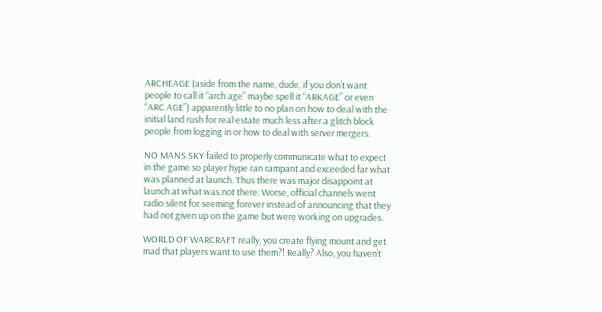ARCHEAGE (aside from the name, dude, if you don’t want people to call it “arch age” maybe spell it “ARKAGE” or even “ARC AGE”) apparently little to no plan on how to deal with the initial land rush for real estate much less after a glitch block people from logging in or how to deal with server mergers.

NO MANS SKY failed to properly communicate what to expect in the game so player hype ran rampant and exceeded far what was planned at launch. Thus there was major disappoint at launch at what was not there. Worse, official channels went radio silent for seeming forever instead of announcing that they had not given up on the game but were working on upgrades.

WORLD OF WARCRAFT really, you create flying mount and get mad that players want to use them?! Really? Also, you haven’t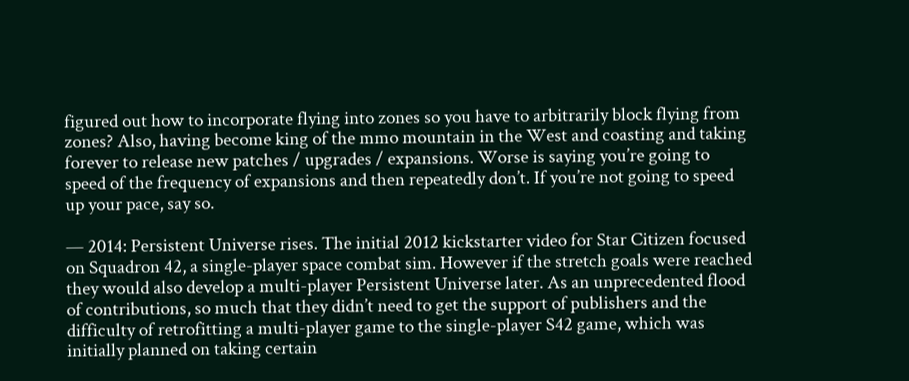figured out how to incorporate flying into zones so you have to arbitrarily block flying from zones? Also, having become king of the mmo mountain in the West and coasting and taking forever to release new patches / upgrades / expansions. Worse is saying you’re going to speed of the frequency of expansions and then repeatedly don’t. If you’re not going to speed up your pace, say so.

— 2014: Persistent Universe rises. The initial 2012 kickstarter video for Star Citizen focused on Squadron 42, a single-player space combat sim. However if the stretch goals were reached they would also develop a multi-player Persistent Universe later. As an unprecedented flood of contributions, so much that they didn’t need to get the support of publishers and the difficulty of retrofitting a multi-player game to the single-player S42 game, which was initially planned on taking certain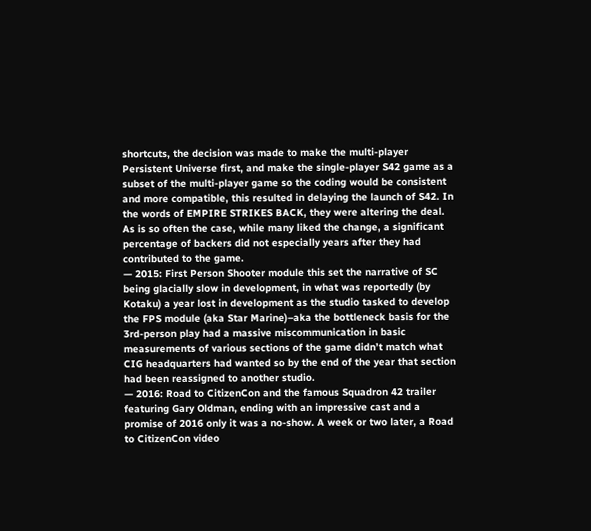shortcuts, the decision was made to make the multi-player Persistent Universe first, and make the single-player S42 game as a subset of the multi-player game so the coding would be consistent and more compatible, this resulted in delaying the launch of S42. In the words of EMPIRE STRIKES BACK, they were altering the deal. As is so often the case, while many liked the change, a significant percentage of backers did not especially years after they had contributed to the game.
— 2015: First Person Shooter module this set the narrative of SC being glacially slow in development, in what was reportedly (by Kotaku) a year lost in development as the studio tasked to develop the FPS module (aka Star Marine)–aka the bottleneck basis for the 3rd-person play had a massive miscommunication in basic measurements of various sections of the game didn’t match what CIG headquarters had wanted so by the end of the year that section had been reassigned to another studio.
— 2016: Road to CitizenCon and the famous Squadron 42 trailer featuring Gary Oldman, ending with an impressive cast and a promise of 2016 only it was a no-show. A week or two later, a Road to CitizenCon video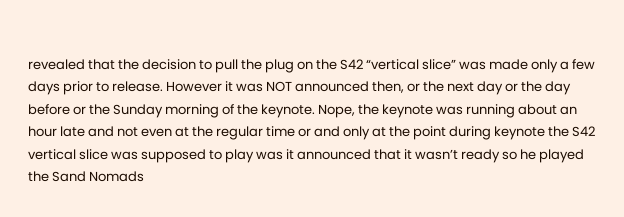revealed that the decision to pull the plug on the S42 “vertical slice” was made only a few days prior to release. However it was NOT announced then, or the next day or the day before or the Sunday morning of the keynote. Nope, the keynote was running about an hour late and not even at the regular time or and only at the point during keynote the S42 vertical slice was supposed to play was it announced that it wasn’t ready so he played the Sand Nomads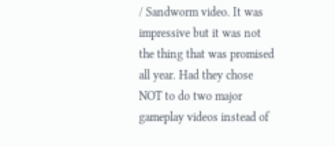/ Sandworm video. It was impressive but it was not the thing that was promised all year. Had they chose NOT to do two major gameplay videos instead of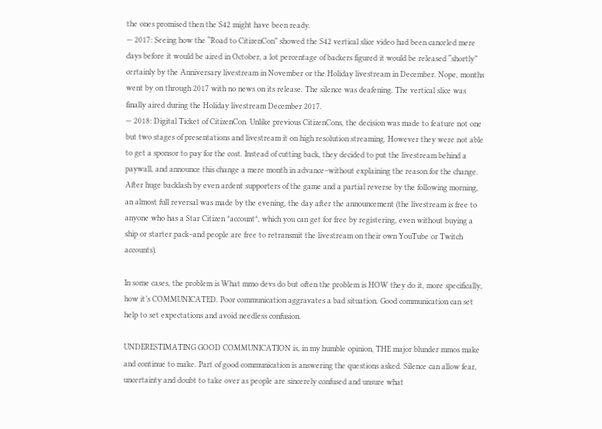the ones promised then the S42 might have been ready.
— 2017: Seeing how the “Road to CitizenCon” showed the S42 vertical slice video had been canceled mere days before it would be aired in October, a lot percentage of backers figured it would be released “shortly” certainly by the Anniversary livestream in November or the Holiday livestream in December. Nope, months went by on through 2017 with no news on its release. The silence was deafening. The vertical slice was finally aired during the Holiday livestream December 2017.
— 2018: Digital Ticket of CitizenCon. Unlike previous CitizenCons, the decision was made to feature not one but two stages of presentations and livestream it on high resolution streaming. However they were not able to get a sponsor to pay for the cost. Instead of cutting back, they decided to put the livestream behind a paywall, and announce this change a mere month in advance–without explaining the reason for the change. After huge backlash by even ardent supporters of the game and a partial reverse by the following morning, an almost full reversal was made by the evening, the day after the announcement (the livestream is free to anyone who has a Star Citizen *account*, which you can get for free by registering, even without buying a ship or starter pack–and people are free to retransmit the livestream on their own YouTube or Twitch accounts).

In some cases, the problem is What mmo devs do but often the problem is HOW they do it, more specifically, how it’s COMMUNICATED. Poor communication aggravates a bad situation. Good communication can set help to set expectations and avoid needless confusion.

UNDERESTIMATING GOOD COMMUNICATION is, in my humble opinion, THE major blunder mmos make and continue to make. Part of good communication is answering the questions asked. Silence can allow fear, uncertainty and doubt to take over as people are sincerely confused and unsure what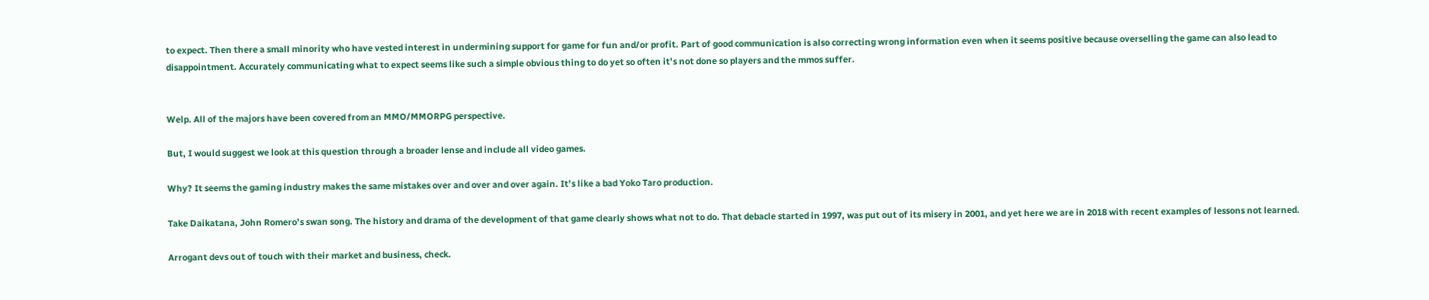to expect. Then there a small minority who have vested interest in undermining support for game for fun and/or profit. Part of good communication is also correcting wrong information even when it seems positive because overselling the game can also lead to disappointment. Accurately communicating what to expect seems like such a simple obvious thing to do yet so often it’s not done so players and the mmos suffer.


Welp. All of the majors have been covered from an MMO/MMORPG perspective.

But, I would suggest we look at this question through a broader lense and include all video games.

Why? It seems the gaming industry makes the same mistakes over and over and over again. It’s like a bad Yoko Taro production.

Take Daikatana, John Romero’s swan song. The history and drama of the development of that game clearly shows what not to do. That debacle started in 1997, was put out of its misery in 2001, and yet here we are in 2018 with recent examples of lessons not learned.

Arrogant devs out of touch with their market and business, check.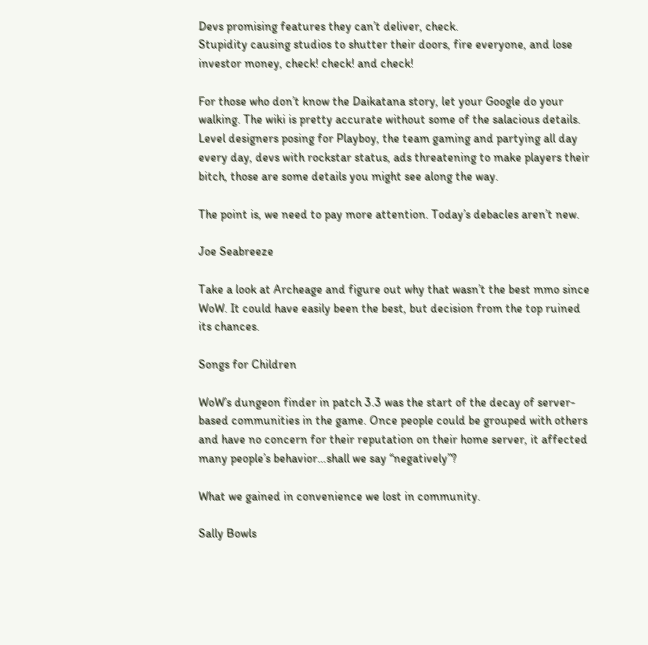Devs promising features they can’t deliver, check.
Stupidity causing studios to shutter their doors, fire everyone, and lose investor money, check! check! and check!

For those who don’t know the Daikatana story, let your Google do your walking. The wiki is pretty accurate without some of the salacious details. Level designers posing for Playboy, the team gaming and partying all day every day, devs with rockstar status, ads threatening to make players their bitch, those are some details you might see along the way.

The point is, we need to pay more attention. Today’s debacles aren’t new.

Joe Seabreeze

Take a look at Archeage and figure out why that wasn’t the best mmo since WoW. It could have easily been the best, but decision from the top ruined its chances.

Songs for Children

WoW’s dungeon finder in patch 3.3 was the start of the decay of server-based communities in the game. Once people could be grouped with others and have no concern for their reputation on their home server, it affected many people’s behavior…shall we say “negatively”?

What we gained in convenience we lost in community.

Sally Bowls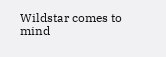Wildstar comes to mind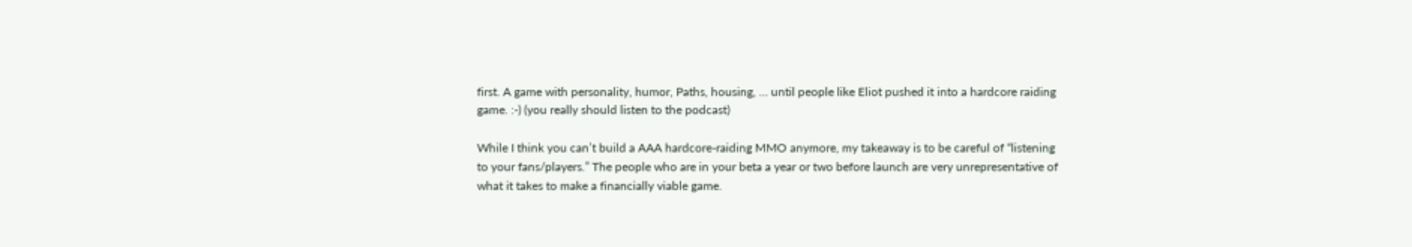first. A game with personality, humor, Paths, housing, … until people like Eliot pushed it into a hardcore raiding game. :-) (you really should listen to the podcast)

While I think you can’t build a AAA hardcore-raiding MMO anymore, my takeaway is to be careful of “listening to your fans/players.” The people who are in your beta a year or two before launch are very unrepresentative of what it takes to make a financially viable game.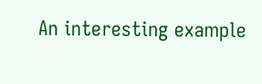An interesting example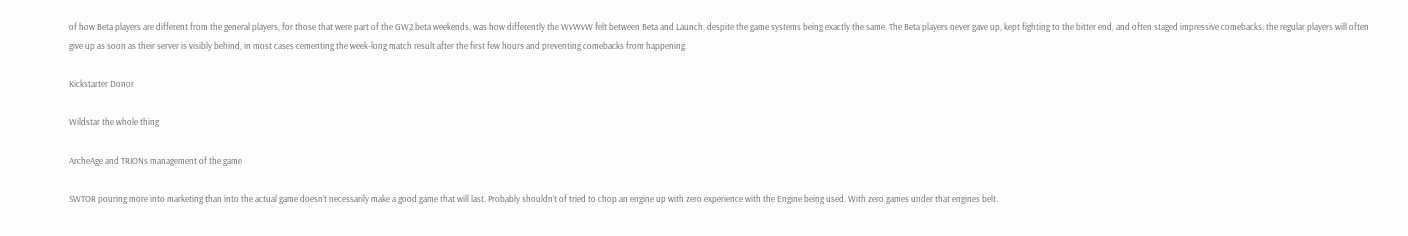of how Beta players are different from the general players, for those that were part of the GW2 beta weekends, was how differently the WvWvW felt between Beta and Launch, despite the game systems being exactly the same. The Beta players never gave up, kept fighting to the bitter end, and often staged impressive comebacks; the regular players will often give up as soon as their server is visibly behind, in most cases cementing the week-long match result after the first few hours and preventing comebacks from happening.

Kickstarter Donor

Wildstar the whole thing

ArcheAge and TRIONs management of the game

SWTOR pouring more into marketing than into the actual game doesn’t necessarily make a good game that will last. Probably shouldn’t of tried to chop an engine up with zero experience with the Engine being used. With zero games under that engines belt.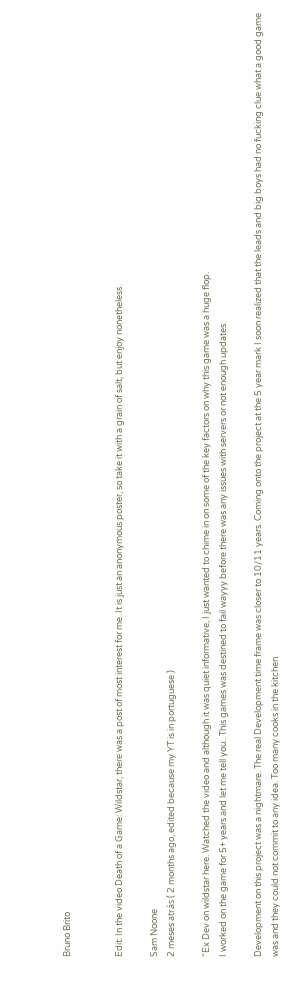Bruno Brito


Edit: In the video Death of a Game: Wildstar, there was a post of most interest for me. It is just an anonymous poster, so take it with a grain of salt, but enjoy nonetheless.

Sam Noone
2 meses atrás ( 2 months ago, edited because my YT is in portuguese )

“Ex Dev on wildstar here. Watched the video and although it was quiet informative, I just wanted to chime in on some of the key factors on why this game was a huge flop.
I worked on the game for 5+ years and let me tell you.. This games was destined to fail wayyy before there was any issues with servers or not enough updates.

Development on this project was a nightmare. The real Development time frame was closer to 10/11 years. Coming onto the project at the 5 year mark I soon realized that the leads and big boys had no fucking clue what a good game was and they could not commit to any idea. Too many cooks in the kitchen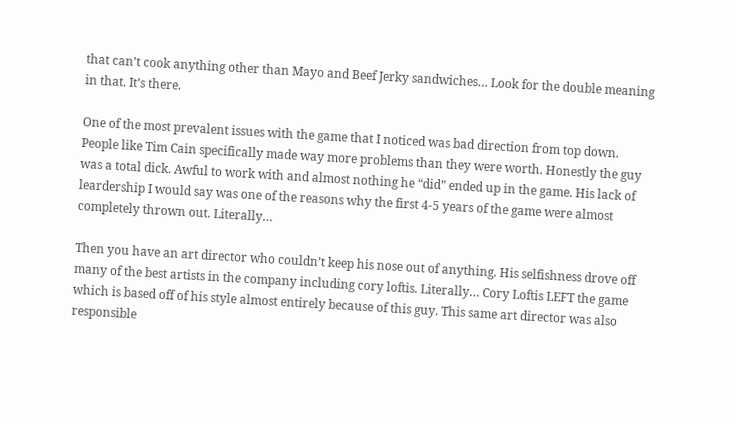that can’t cook anything other than Mayo and Beef Jerky sandwiches… Look for the double meaning in that. It’s there.

One of the most prevalent issues with the game that I noticed was bad direction from top down. People like Tim Cain specifically made way more problems than they were worth. Honestly the guy was a total dick. Awful to work with and almost nothing he “did” ended up in the game. His lack of leardership I would say was one of the reasons why the first 4-5 years of the game were almost completely thrown out. Literally…

Then you have an art director who couldn’t keep his nose out of anything. His selfishness drove off many of the best artists in the company including cory loftis. Literally… Cory Loftis LEFT the game which is based off of his style almost entirely because of this guy. This same art director was also responsible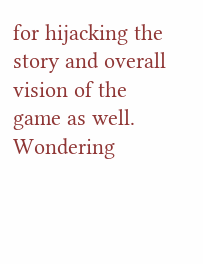for hijacking the story and overall vision of the game as well. Wondering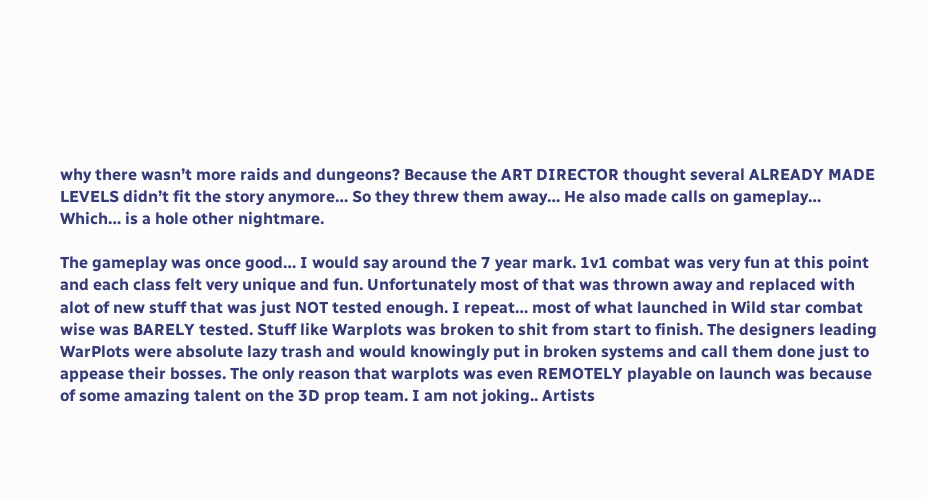why there wasn’t more raids and dungeons? Because the ART DIRECTOR thought several ALREADY MADE LEVELS didn’t fit the story anymore… So they threw them away… He also made calls on gameplay… Which… is a hole other nightmare.

The gameplay was once good… I would say around the 7 year mark. 1v1 combat was very fun at this point and each class felt very unique and fun. Unfortunately most of that was thrown away and replaced with alot of new stuff that was just NOT tested enough. I repeat… most of what launched in Wild star combat wise was BARELY tested. Stuff like Warplots was broken to shit from start to finish. The designers leading WarPlots were absolute lazy trash and would knowingly put in broken systems and call them done just to appease their bosses. The only reason that warplots was even REMOTELY playable on launch was because of some amazing talent on the 3D prop team. I am not joking.. Artists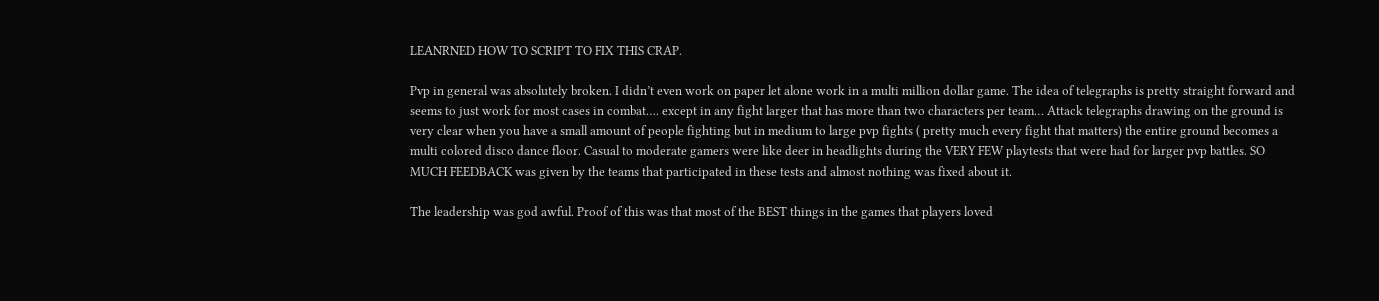LEANRNED HOW TO SCRIPT TO FIX THIS CRAP.

Pvp in general was absolutely broken. I didn’t even work on paper let alone work in a multi million dollar game. The idea of telegraphs is pretty straight forward and seems to just work for most cases in combat…. except in any fight larger that has more than two characters per team… Attack telegraphs drawing on the ground is very clear when you have a small amount of people fighting but in medium to large pvp fights ( pretty much every fight that matters) the entire ground becomes a multi colored disco dance floor. Casual to moderate gamers were like deer in headlights during the VERY FEW playtests that were had for larger pvp battles. SO MUCH FEEDBACK was given by the teams that participated in these tests and almost nothing was fixed about it.

The leadership was god awful. Proof of this was that most of the BEST things in the games that players loved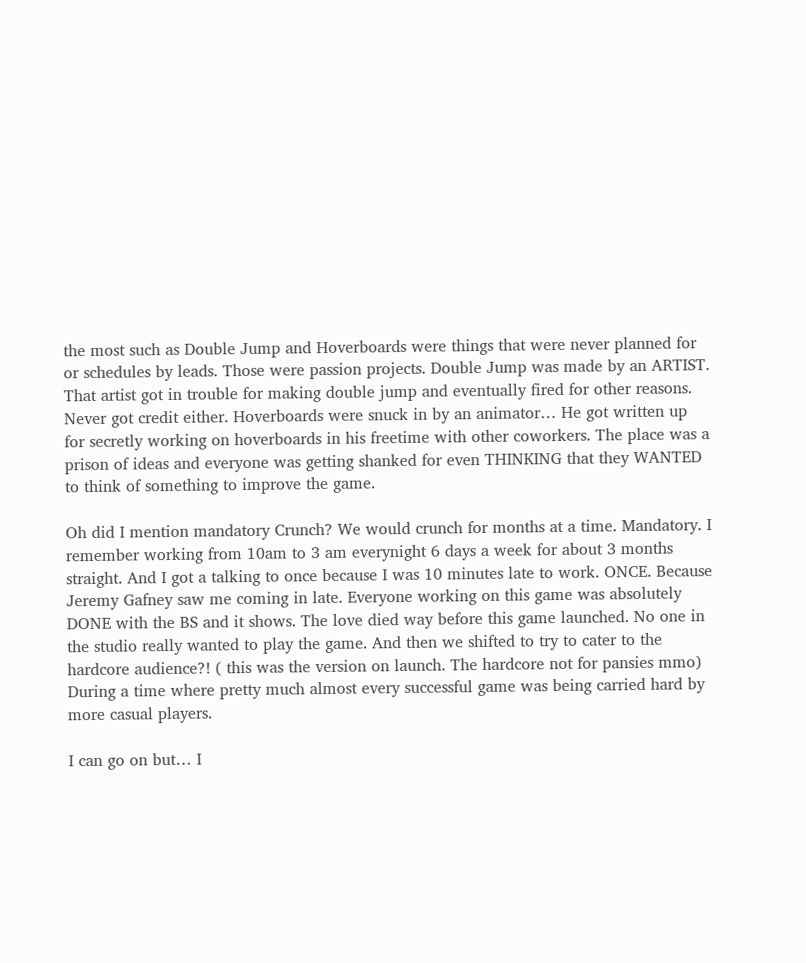the most such as Double Jump and Hoverboards were things that were never planned for or schedules by leads. Those were passion projects. Double Jump was made by an ARTIST. That artist got in trouble for making double jump and eventually fired for other reasons. Never got credit either. Hoverboards were snuck in by an animator… He got written up for secretly working on hoverboards in his freetime with other coworkers. The place was a prison of ideas and everyone was getting shanked for even THINKING that they WANTED to think of something to improve the game.

Oh did I mention mandatory Crunch? We would crunch for months at a time. Mandatory. I remember working from 10am to 3 am everynight 6 days a week for about 3 months straight. And I got a talking to once because I was 10 minutes late to work. ONCE. Because Jeremy Gafney saw me coming in late. Everyone working on this game was absolutely DONE with the BS and it shows. The love died way before this game launched. No one in the studio really wanted to play the game. And then we shifted to try to cater to the hardcore audience?! ( this was the version on launch. The hardcore not for pansies mmo) During a time where pretty much almost every successful game was being carried hard by more casual players.

I can go on but… I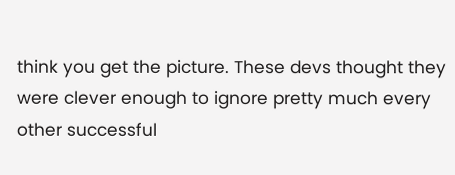think you get the picture. These devs thought they were clever enough to ignore pretty much every other successful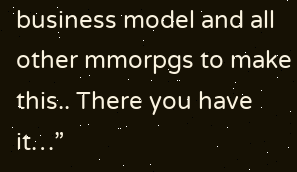business model and all other mmorpgs to make this.. There you have it…”